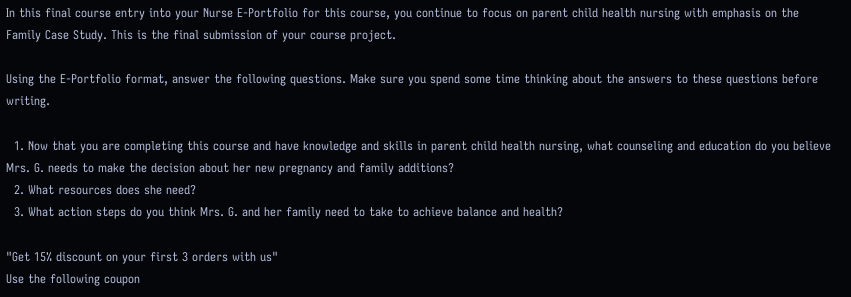In this final course entry into your Nurse E-Portfolio for this course, you continue to focus on parent child health nursing with emphasis on the Family Case Study. This is the final submission of your course project.

Using the E-Portfolio format, answer the following questions. Make sure you spend some time thinking about the answers to these questions before writing.

  1. Now that you are completing this course and have knowledge and skills in parent child health nursing, what counseling and education do you believe Mrs. G. needs to make the decision about her new pregnancy and family additions?
  2. What resources does she need?
  3. What action steps do you think Mrs. G. and her family need to take to achieve balance and health?

"Get 15% discount on your first 3 orders with us"
Use the following coupon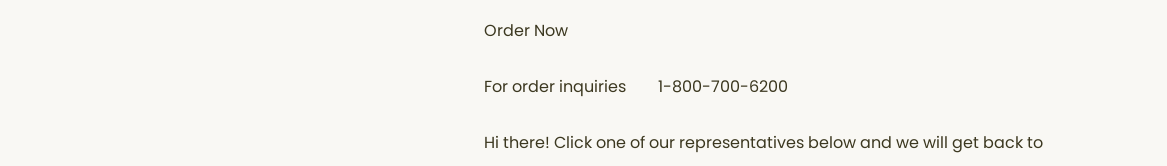Order Now

For order inquiries        1-800-700-6200

Hi there! Click one of our representatives below and we will get back to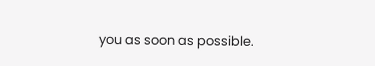you as soon as possible.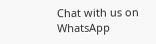Chat with us on WhatsApp